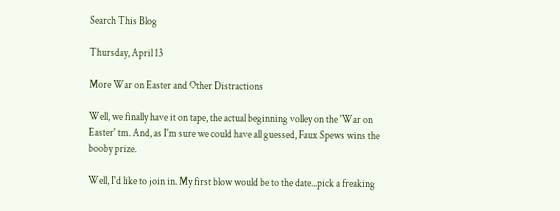Search This Blog

Thursday, April 13

More War on Easter and Other Distractions

Well, we finally have it on tape, the actual beginning volley on the 'War on Easter' tm. And, as I'm sure we could have all guessed, Faux Spews wins the booby prize.

Well, I'd like to join in. My first blow would be to the date...pick a freaking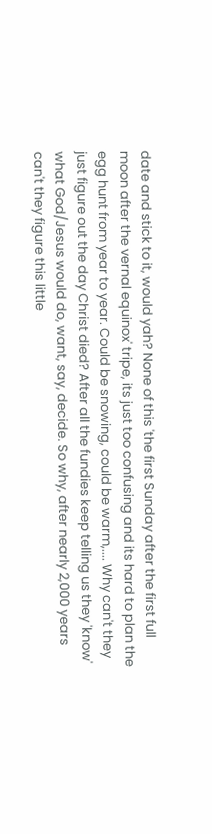date and stick to it, would yah? None of this 'the first Sunday after the first full moon after the vernal equinox' tripe, its just too confusing and its hard to plan the egg hunt from year to year. Could be snowing, could be warm,.... Why can't they just figure out the day Christ died? After all the fundies keep telling us they 'know' what God/Jesus would do, want, say, decide. So why, after nearly 2,000 years can't they figure this little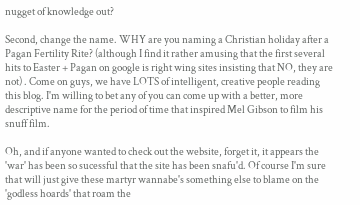nugget of knowledge out?

Second, change the name. WHY are you naming a Christian holiday after a Pagan Fertility Rite? (although I find it rather amusing that the first several hits to Easter + Pagan on google is right wing sites insisting that NO, they are not) . Come on guys, we have LOTS of intelligent, creative people reading this blog. I'm willing to bet any of you can come up with a better, more descriptive name for the period of time that inspired Mel Gibson to film his snuff film.

Oh, and if anyone wanted to check out the website, forget it, it appears the 'war' has been so sucessful that the site has been snafu'd. Of course I'm sure that will just give these martyr wannabe's something else to blame on the 'godless hoards' that roam the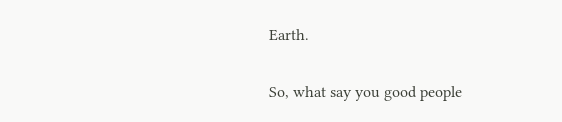Earth.

So, what say you good people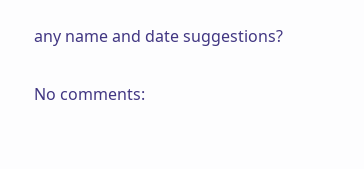any name and date suggestions?

No comments: